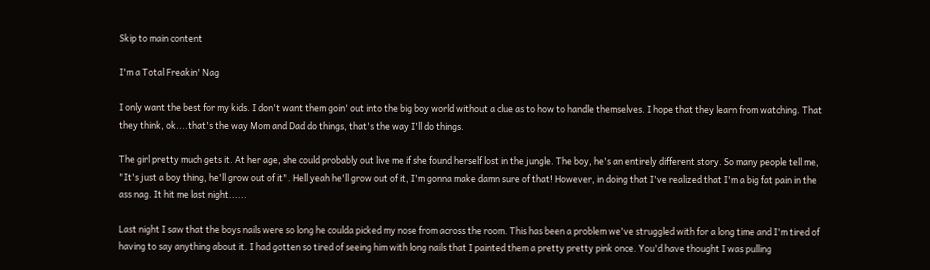Skip to main content

I'm a Total Freakin' Nag

I only want the best for my kids. I don't want them goin' out into the big boy world without a clue as to how to handle themselves. I hope that they learn from watching. That they think, ok....that's the way Mom and Dad do things, that's the way I'll do things.

The girl pretty much gets it. At her age, she could probably out live me if she found herself lost in the jungle. The boy, he's an entirely different story. So many people tell me, "It's just a boy thing, he'll grow out of it". Hell yeah he'll grow out of it, I'm gonna make damn sure of that! However, in doing that I've realized that I'm a big fat pain in the ass nag. It hit me last night......

Last night I saw that the boys nails were so long he coulda picked my nose from across the room. This has been a problem we've struggled with for a long time and I'm tired of having to say anything about it. I had gotten so tired of seeing him with long nails that I painted them a pretty pretty pink once. You'd have thought I was pulling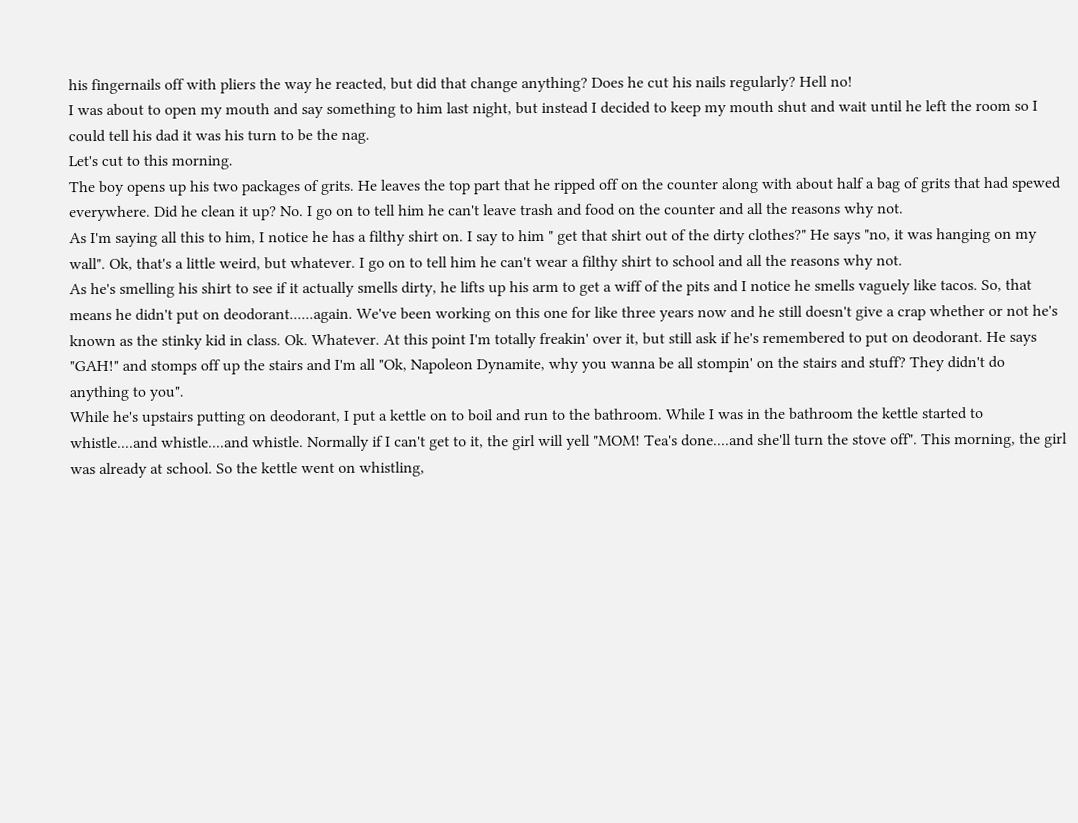his fingernails off with pliers the way he reacted, but did that change anything? Does he cut his nails regularly? Hell no!
I was about to open my mouth and say something to him last night, but instead I decided to keep my mouth shut and wait until he left the room so I could tell his dad it was his turn to be the nag.
Let's cut to this morning.
The boy opens up his two packages of grits. He leaves the top part that he ripped off on the counter along with about half a bag of grits that had spewed everywhere. Did he clean it up? No. I go on to tell him he can't leave trash and food on the counter and all the reasons why not.
As I'm saying all this to him, I notice he has a filthy shirt on. I say to him " get that shirt out of the dirty clothes?" He says "no, it was hanging on my wall". Ok, that's a little weird, but whatever. I go on to tell him he can't wear a filthy shirt to school and all the reasons why not.
As he's smelling his shirt to see if it actually smells dirty, he lifts up his arm to get a wiff of the pits and I notice he smells vaguely like tacos. So, that means he didn't put on deodorant......again. We've been working on this one for like three years now and he still doesn't give a crap whether or not he's known as the stinky kid in class. Ok. Whatever. At this point I'm totally freakin' over it, but still ask if he's remembered to put on deodorant. He says "GAH!" and stomps off up the stairs and I'm all "Ok, Napoleon Dynamite, why you wanna be all stompin' on the stairs and stuff? They didn't do anything to you".
While he's upstairs putting on deodorant, I put a kettle on to boil and run to the bathroom. While I was in the bathroom the kettle started to whistle....and whistle....and whistle. Normally if I can't get to it, the girl will yell "MOM! Tea's done....and she'll turn the stove off". This morning, the girl was already at school. So the kettle went on whistling,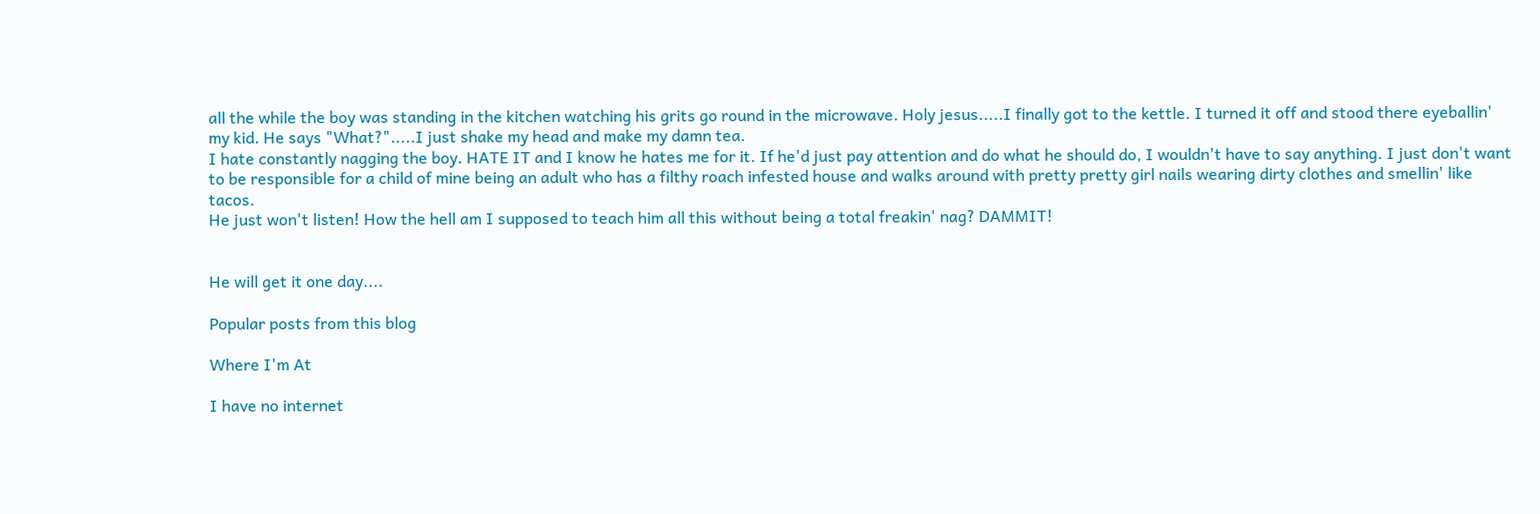all the while the boy was standing in the kitchen watching his grits go round in the microwave. Holy jesus.....I finally got to the kettle. I turned it off and stood there eyeballin' my kid. He says "What?".....I just shake my head and make my damn tea.
I hate constantly nagging the boy. HATE IT and I know he hates me for it. If he'd just pay attention and do what he should do, I wouldn't have to say anything. I just don't want to be responsible for a child of mine being an adult who has a filthy roach infested house and walks around with pretty pretty girl nails wearing dirty clothes and smellin' like tacos.
He just won't listen! How the hell am I supposed to teach him all this without being a total freakin' nag? DAMMIT!


He will get it one day....

Popular posts from this blog

Where I'm At

I have no internet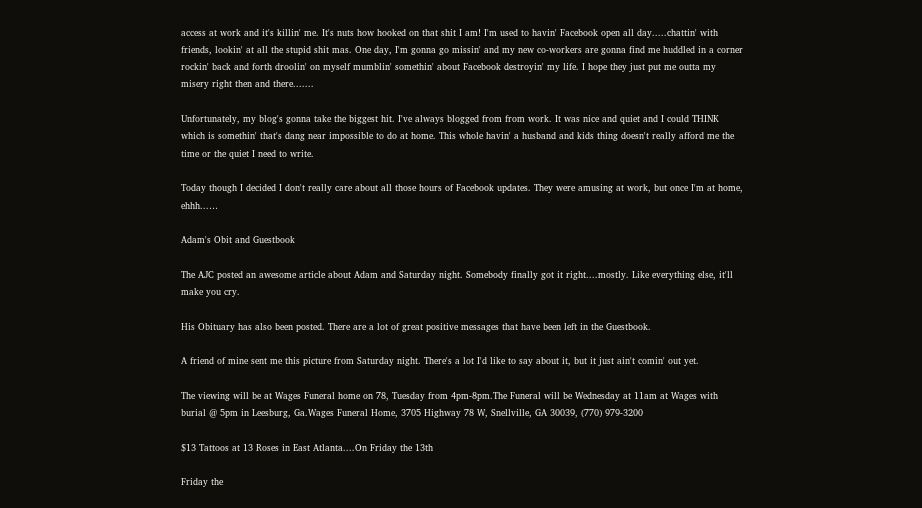access at work and it's killin' me. It's nuts how hooked on that shit I am! I'm used to havin' Facebook open all day.....chattin' with friends, lookin' at all the stupid shit mas. One day, I'm gonna go missin' and my new co-workers are gonna find me huddled in a corner rockin' back and forth droolin' on myself mumblin' somethin' about Facebook destroyin' my life. I hope they just put me outta my misery right then and there.......

Unfortunately, my blog's gonna take the biggest hit. I've always blogged from from work. It was nice and quiet and I could THINK which is somethin' that's dang near impossible to do at home. This whole havin' a husband and kids thing doesn't really afford me the time or the quiet I need to write.

Today though I decided I don't really care about all those hours of Facebook updates. They were amusing at work, but once I'm at home, ehhh...…

Adam's Obit and Guestbook

The AJC posted an awesome article about Adam and Saturday night. Somebody finally got it right....mostly. Like everything else, it'll make you cry.

His Obituary has also been posted. There are a lot of great positive messages that have been left in the Guestbook.

A friend of mine sent me this picture from Saturday night. There's a lot I'd like to say about it, but it just ain't comin' out yet.

The viewing will be at Wages Funeral home on 78, Tuesday from 4pm-8pm.The Funeral will be Wednesday at 11am at Wages with burial @ 5pm in Leesburg, Ga.Wages Funeral Home, 3705 Highway 78 W, Snellville, GA 30039, (770) 979-3200

$13 Tattoos at 13 Roses in East Atlanta....On Friday the 13th

Friday the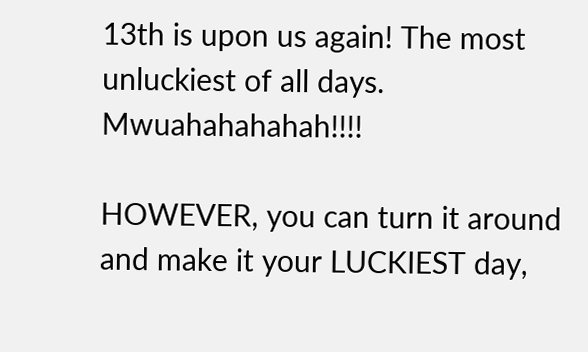13th is upon us again! The most unluckiest of all days. Mwuahahahahah!!!!

HOWEVER, you can turn it around and make it your LUCKIEST day,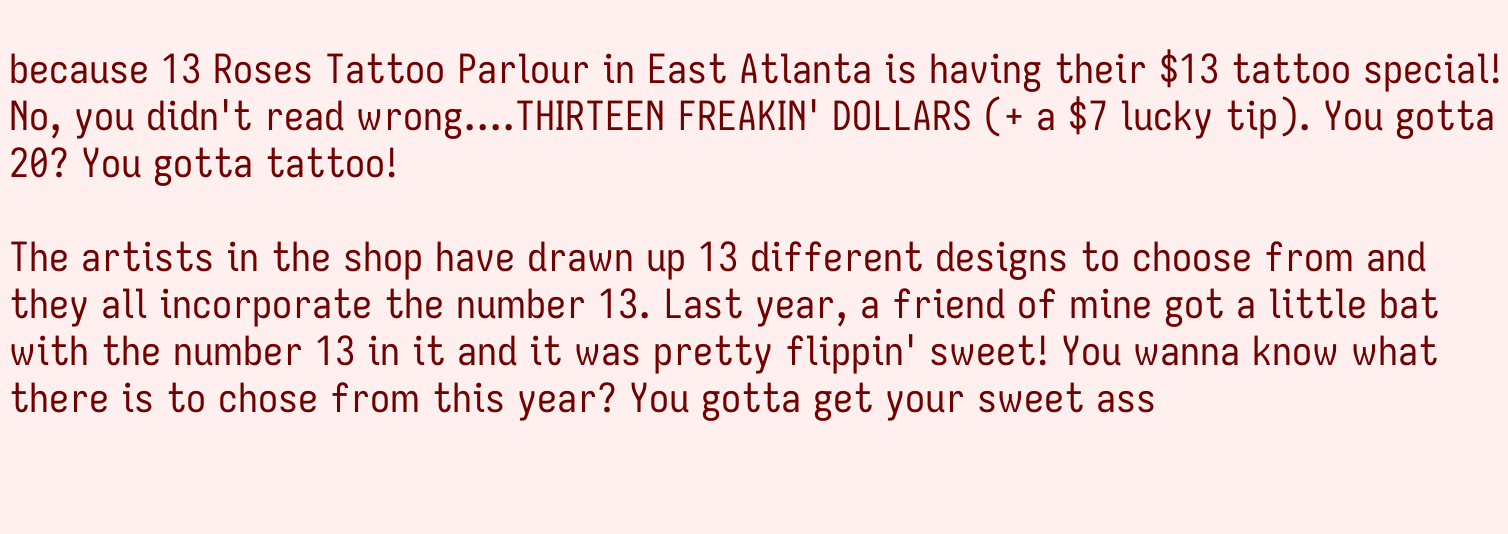because 13 Roses Tattoo Parlour in East Atlanta is having their $13 tattoo special! No, you didn't read wrong....THIRTEEN FREAKIN' DOLLARS (+ a $7 lucky tip). You gotta 20? You gotta tattoo!

The artists in the shop have drawn up 13 different designs to choose from and they all incorporate the number 13. Last year, a friend of mine got a little bat with the number 13 in it and it was pretty flippin' sweet! You wanna know what there is to chose from this year? You gotta get your sweet ass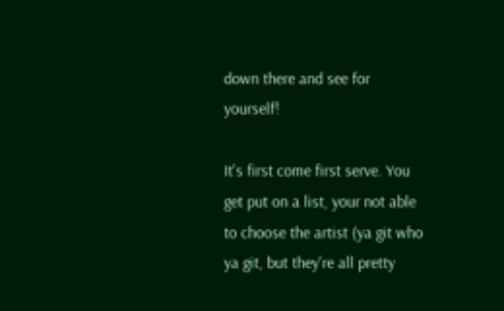down there and see for yourself!

It's first come first serve. You get put on a list, your not able to choose the artist (ya git who ya git, but they're all pretty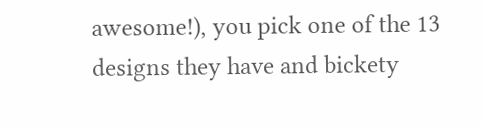awesome!), you pick one of the 13 designs they have and bickety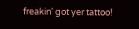freakin' got yer tattoo!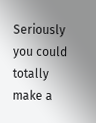Seriously you could totally make a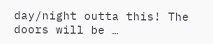day/night outta this! The doors will be …